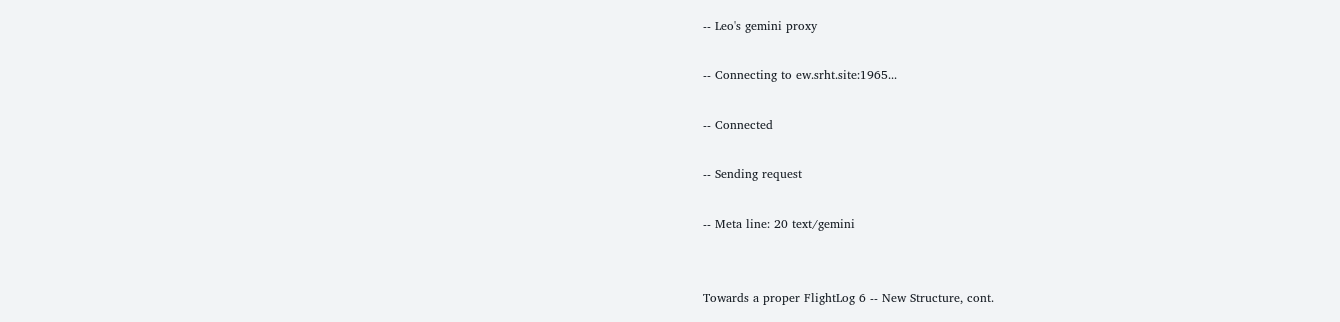-- Leo's gemini proxy

-- Connecting to ew.srht.site:1965...

-- Connected

-- Sending request

-- Meta line: 20 text/gemini


Towards a proper FlightLog 6 -- New Structure, cont.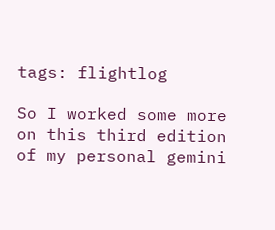tags: flightlog

So I worked some more on this third edition of my personal gemini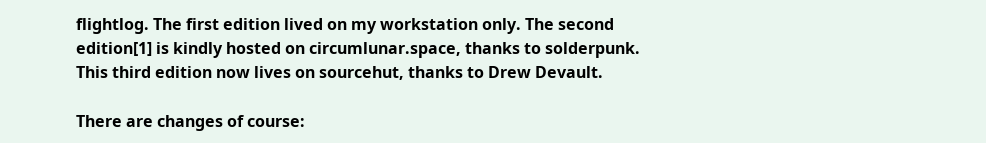flightlog. The first edition lived on my workstation only. The second edition[1] is kindly hosted on circumlunar.space, thanks to solderpunk. This third edition now lives on sourcehut, thanks to Drew Devault.

There are changes of course: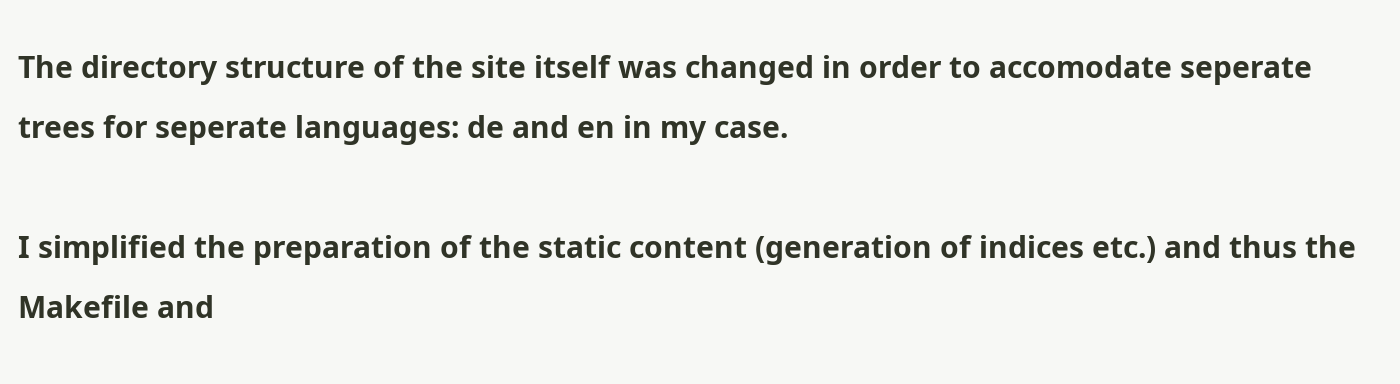The directory structure of the site itself was changed in order to accomodate seperate trees for seperate languages: de and en in my case.

I simplified the preparation of the static content (generation of indices etc.) and thus the Makefile and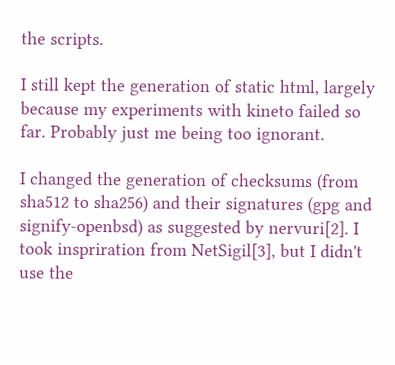the scripts.

I still kept the generation of static html, largely because my experiments with kineto failed so far. Probably just me being too ignorant.

I changed the generation of checksums (from sha512 to sha256) and their signatures (gpg and signify-openbsd) as suggested by nervuri[2]. I took inspriration from NetSigil[3], but I didn't use the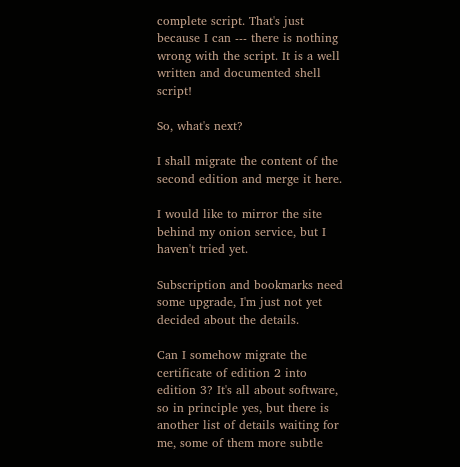complete script. That's just because I can --- there is nothing wrong with the script. It is a well written and documented shell script!

So, what's next?

I shall migrate the content of the second edition and merge it here.

I would like to mirror the site behind my onion service, but I haven't tried yet.

Subscription and bookmarks need some upgrade, I'm just not yet decided about the details.

Can I somehow migrate the certificate of edition 2 into edition 3? It's all about software, so in principle yes, but there is another list of details waiting for me, some of them more subtle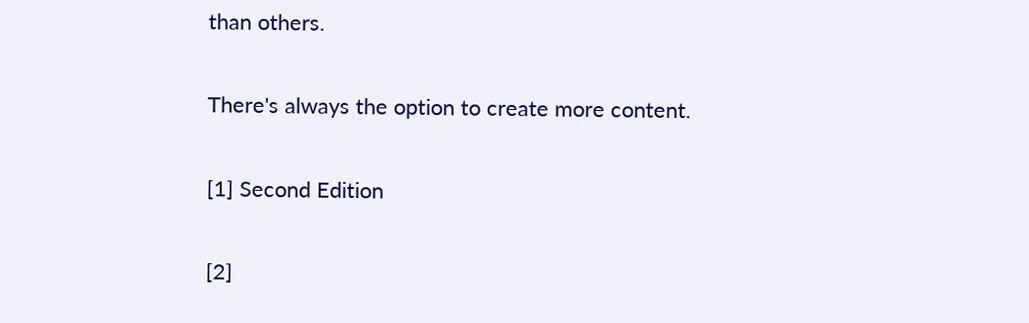than others.

There's always the option to create more content.

[1] Second Edition

[2]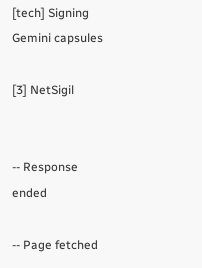[tech] Signing Gemini capsules

[3] NetSigil


-- Response ended

-- Page fetched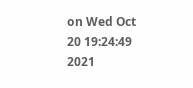on Wed Oct 20 19:24:49 2021